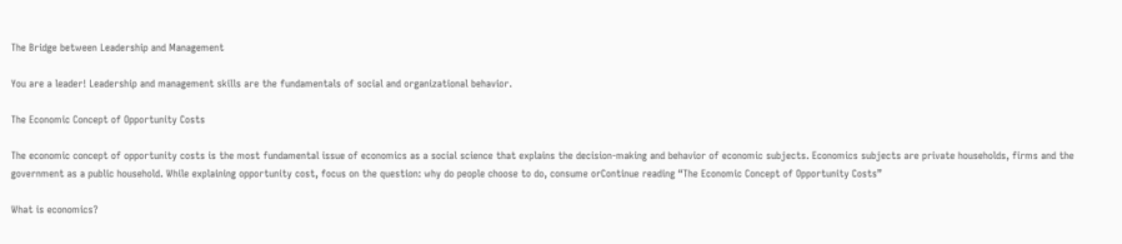The Bridge between Leadership and Management

You are a leader! Leadership and management skills are the fundamentals of social and organizational behavior.

The Economic Concept of Opportunity Costs

The economic concept of opportunity costs is the most fundamental issue of economics as a social science that explains the decision-making and behavior of economic subjects. Economics subjects are private households, firms and the government as a public household. While explaining opportunity cost, focus on the question: why do people choose to do, consume orContinue reading “The Economic Concept of Opportunity Costs”

What is economics?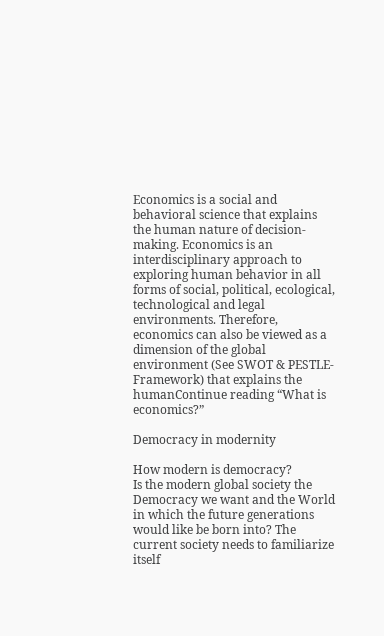Economics is a social and behavioral science that explains the human nature of decision-making. Economics is an interdisciplinary approach to exploring human behavior in all forms of social, political, ecological, technological and legal environments. Therefore, economics can also be viewed as a dimension of the global environment (See SWOT & PESTLE-Framework) that explains the humanContinue reading “What is economics?”

Democracy in modernity

How modern is democracy?
Is the modern global society the Democracy we want and the World in which the future generations would like be born into? The current society needs to familiarize itself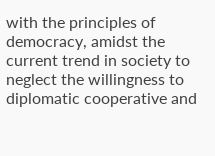with the principles of democracy, amidst the current trend in society to neglect the willingness to diplomatic cooperative and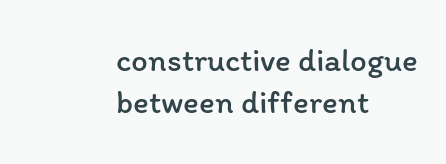constructive dialogue between different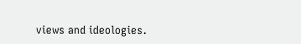views and ideologies.